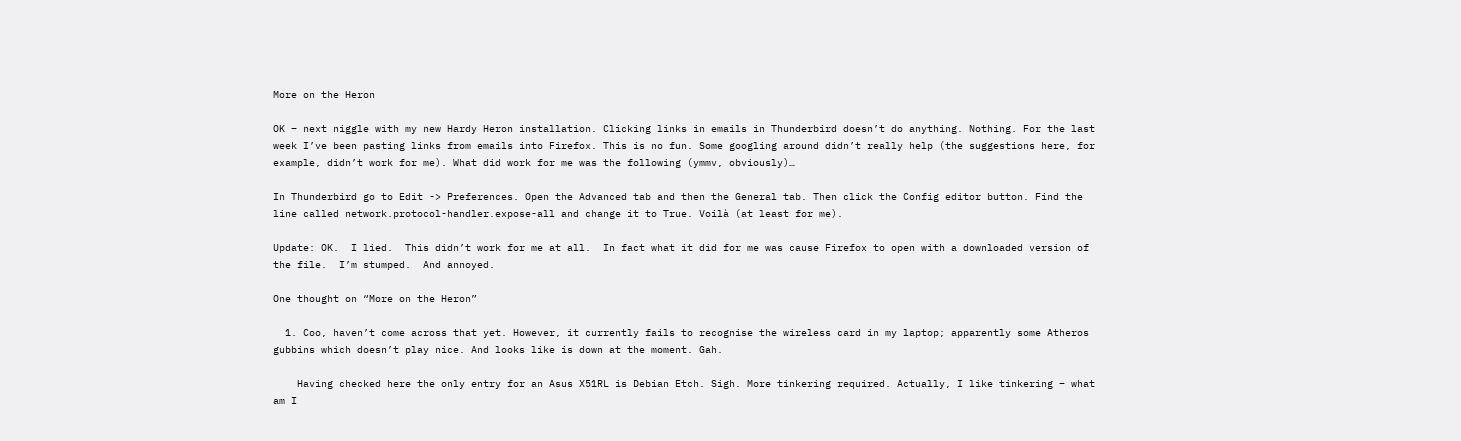More on the Heron

OK – next niggle with my new Hardy Heron installation. Clicking links in emails in Thunderbird doesn’t do anything. Nothing. For the last week I’ve been pasting links from emails into Firefox. This is no fun. Some googling around didn’t really help (the suggestions here, for example, didn’t work for me). What did work for me was the following (ymmv, obviously)…

In Thunderbird go to Edit -> Preferences. Open the Advanced tab and then the General tab. Then click the Config editor button. Find the line called network.protocol-handler.expose-all and change it to True. Voilà (at least for me).

Update: OK.  I lied.  This didn’t work for me at all.  In fact what it did for me was cause Firefox to open with a downloaded version of the file.  I’m stumped.  And annoyed.

One thought on “More on the Heron”

  1. Coo, haven’t come across that yet. However, it currently fails to recognise the wireless card in my laptop; apparently some Atheros gubbins which doesn’t play nice. And looks like is down at the moment. Gah.

    Having checked here the only entry for an Asus X51RL is Debian Etch. Sigh. More tinkering required. Actually, I like tinkering – what am I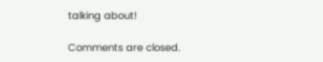talking about!

Comments are closed.